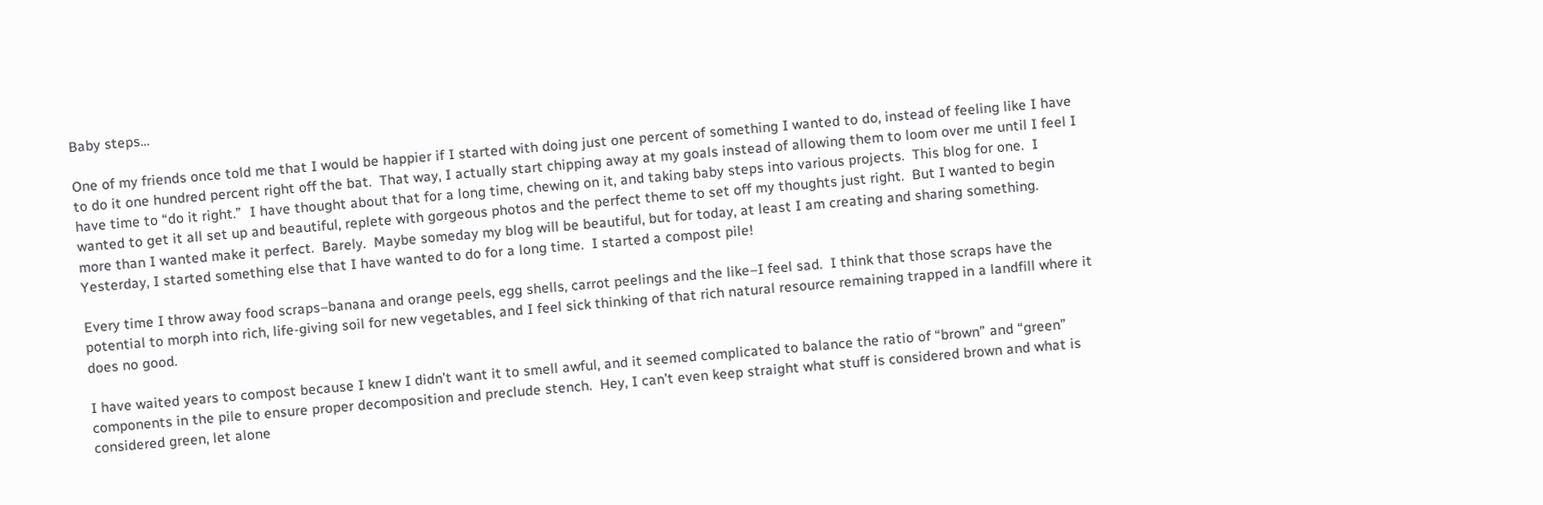Baby steps…

One of my friends once told me that I would be happier if I started with doing just one percent of something I wanted to do, instead of feeling like I have to do it one hundred percent right off the bat.  That way, I actually start chipping away at my goals instead of allowing them to loom over me until I feel I have time to “do it right.”  I have thought about that for a long time, chewing on it, and taking baby steps into various projects.  This blog for one.  I wanted to get it all set up and beautiful, replete with gorgeous photos and the perfect theme to set off my thoughts just right.  But I wanted to begin more than I wanted make it perfect.  Barely.  Maybe someday my blog will be beautiful, but for today, at least I am creating and sharing something.  Yesterday, I started something else that I have wanted to do for a long time.  I started a compost pile!

Every time I throw away food scraps–banana and orange peels, egg shells, carrot peelings and the like–I feel sad.  I think that those scraps have the potential to morph into rich, life-giving soil for new vegetables, and I feel sick thinking of that rich natural resource remaining trapped in a landfill where it does no good.

I have waited years to compost because I knew I didn’t want it to smell awful, and it seemed complicated to balance the ratio of “brown” and “green” components in the pile to ensure proper decomposition and preclude stench.  Hey, I can’t even keep straight what stuff is considered brown and what is considered green, let alone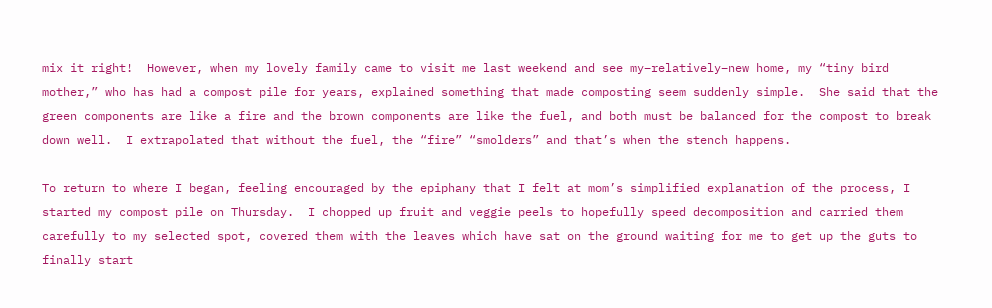mix it right!  However, when my lovely family came to visit me last weekend and see my–relatively–new home, my “tiny bird mother,” who has had a compost pile for years, explained something that made composting seem suddenly simple.  She said that the green components are like a fire and the brown components are like the fuel, and both must be balanced for the compost to break down well.  I extrapolated that without the fuel, the “fire” “smolders” and that’s when the stench happens.

To return to where I began, feeling encouraged by the epiphany that I felt at mom’s simplified explanation of the process, I started my compost pile on Thursday.  I chopped up fruit and veggie peels to hopefully speed decomposition and carried them carefully to my selected spot, covered them with the leaves which have sat on the ground waiting for me to get up the guts to finally start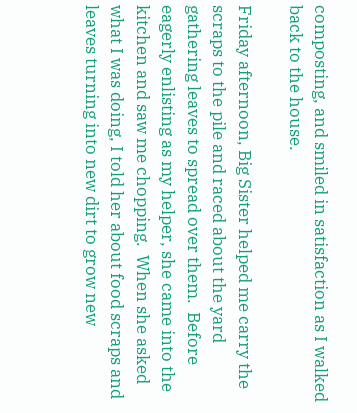composting, and smiled in satisfaction as I walked back to the house.

Friday afternoon, Big Sister helped me carry the scraps to the pile and raced about the yard gathering leaves to spread over them.  Before eagerly enlisting as my helper, she came into the kitchen and saw me chopping.  When she asked what I was doing, I told her about food scraps and leaves turning into new dirt to grow new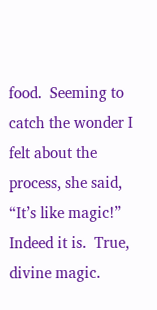food.  Seeming to catch the wonder I felt about the process, she said, “It’s like magic!”  Indeed it is.  True, divine magic.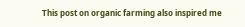This post on organic farming also inspired me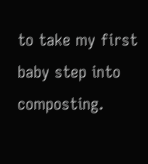to take my first baby step into composting.